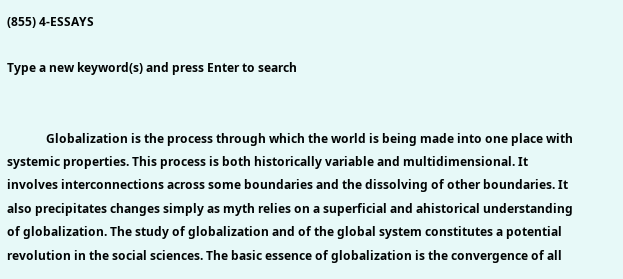(855) 4-ESSAYS

Type a new keyword(s) and press Enter to search


             Globalization is the process through which the world is being made into one place with systemic properties. This process is both historically variable and multidimensional. It involves interconnections across some boundaries and the dissolving of other boundaries. It also precipitates changes simply as myth relies on a superficial and ahistorical understanding of globalization. The study of globalization and of the global system constitutes a potential revolution in the social sciences. The basic essence of globalization is the convergence of all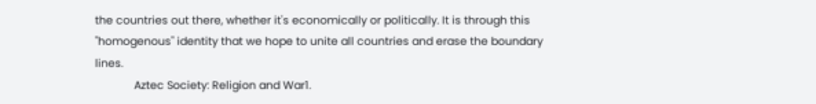the countries out there, whether it's economically or politically. It is through this "homogenous" identity that we hope to unite all countries and erase the boundary lines.
             Aztec Society: Religion and War1.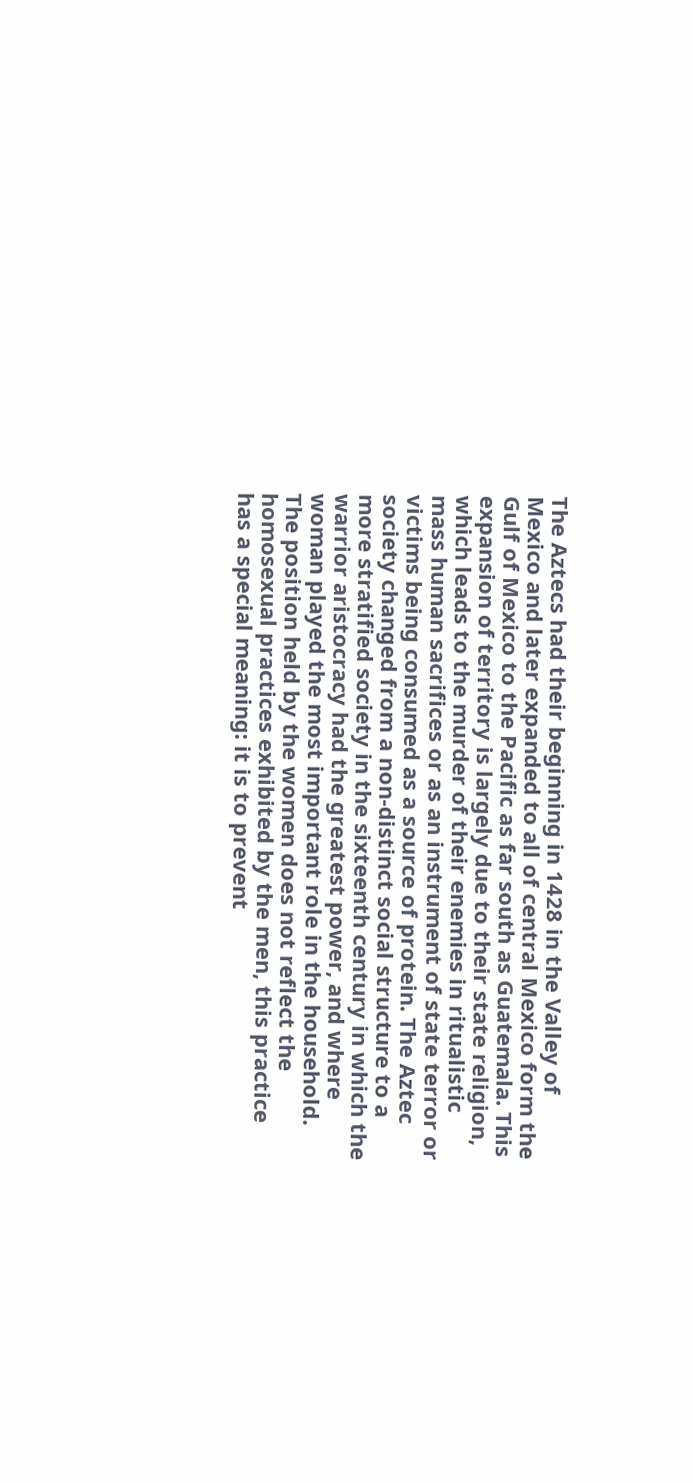The Aztecs had their beginning in 1428 in the Valley of Mexico and later expanded to all of central Mexico form the Gulf of Mexico to the Pacific as far south as Guatemala. This expansion of territory is largely due to their state religion, which leads to the murder of their enemies in ritualistic mass human sacrifices or as an instrument of state terror or victims being consumed as a source of protein. The Aztec society changed from a non-distinct social structure to a more stratified society in the sixteenth century in which the warrior aristocracy had the greatest power, and where woman played the most important role in the household. The position held by the women does not reflect the homosexual practices exhibited by the men, this practice has a special meaning: it is to prevent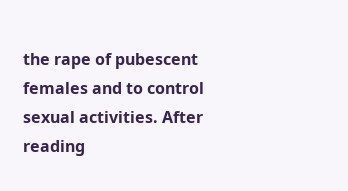the rape of pubescent females and to control sexual activities. After reading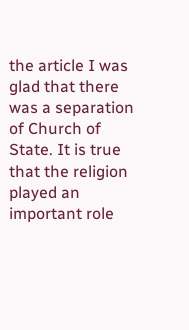the article I was glad that there was a separation of Church of State. It is true that the religion played an important role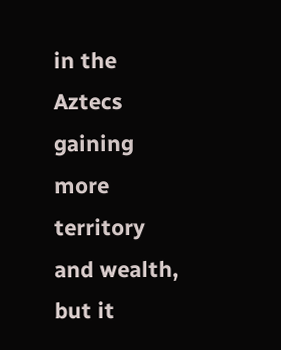in the Aztecs gaining more territory and wealth, but it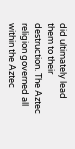did ultimately lead them to their destruction. The Aztec religion governed all within the Aztec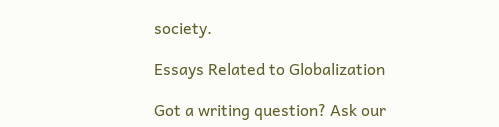society.

Essays Related to Globalization

Got a writing question? Ask our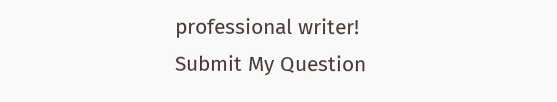professional writer!
Submit My Question